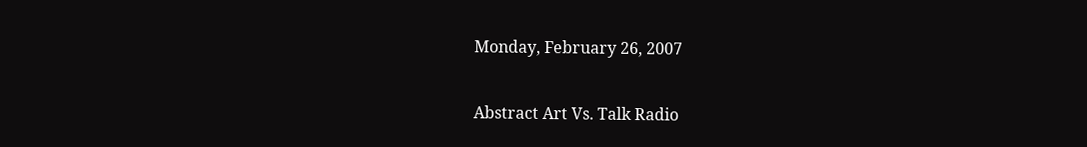Monday, February 26, 2007

Abstract Art Vs. Talk Radio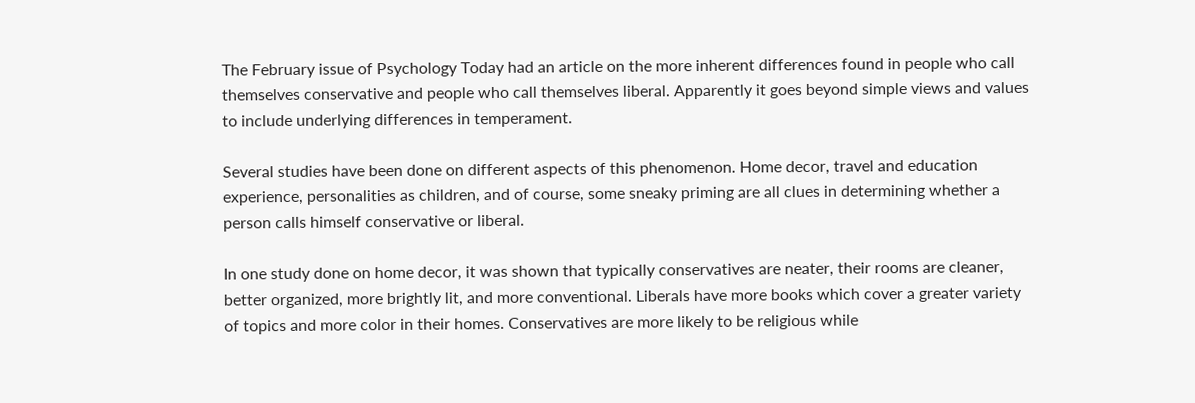The February issue of Psychology Today had an article on the more inherent differences found in people who call themselves conservative and people who call themselves liberal. Apparently it goes beyond simple views and values to include underlying differences in temperament.

Several studies have been done on different aspects of this phenomenon. Home decor, travel and education experience, personalities as children, and of course, some sneaky priming are all clues in determining whether a person calls himself conservative or liberal.

In one study done on home decor, it was shown that typically conservatives are neater, their rooms are cleaner, better organized, more brightly lit, and more conventional. Liberals have more books which cover a greater variety of topics and more color in their homes. Conservatives are more likely to be religious while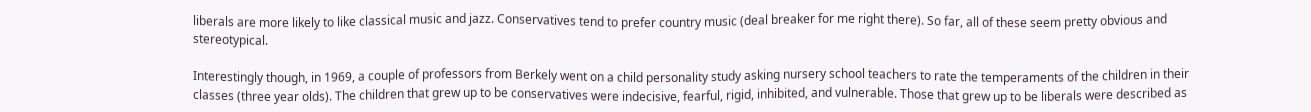liberals are more likely to like classical music and jazz. Conservatives tend to prefer country music (deal breaker for me right there). So far, all of these seem pretty obvious and stereotypical.

Interestingly though, in 1969, a couple of professors from Berkely went on a child personality study asking nursery school teachers to rate the temperaments of the children in their classes (three year olds). The children that grew up to be conservatives were indecisive, fearful, rigid, inhibited, and vulnerable. Those that grew up to be liberals were described as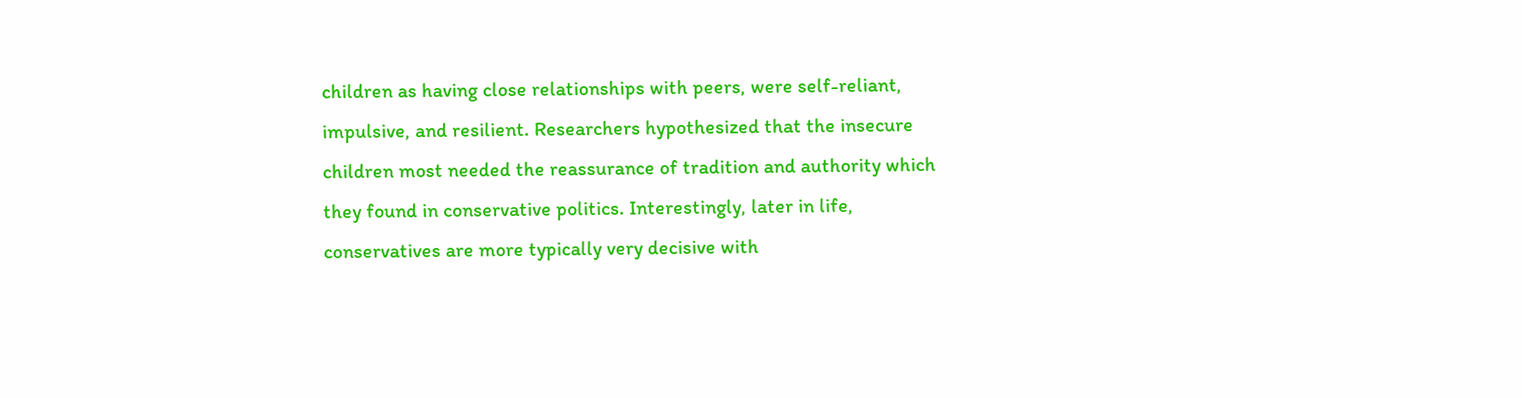children as having close relationships with peers, were self-reliant, impulsive, and resilient. Researchers hypothesized that the insecure children most needed the reassurance of tradition and authority which they found in conservative politics. Interestingly, later in life, conservatives are more typically very decisive with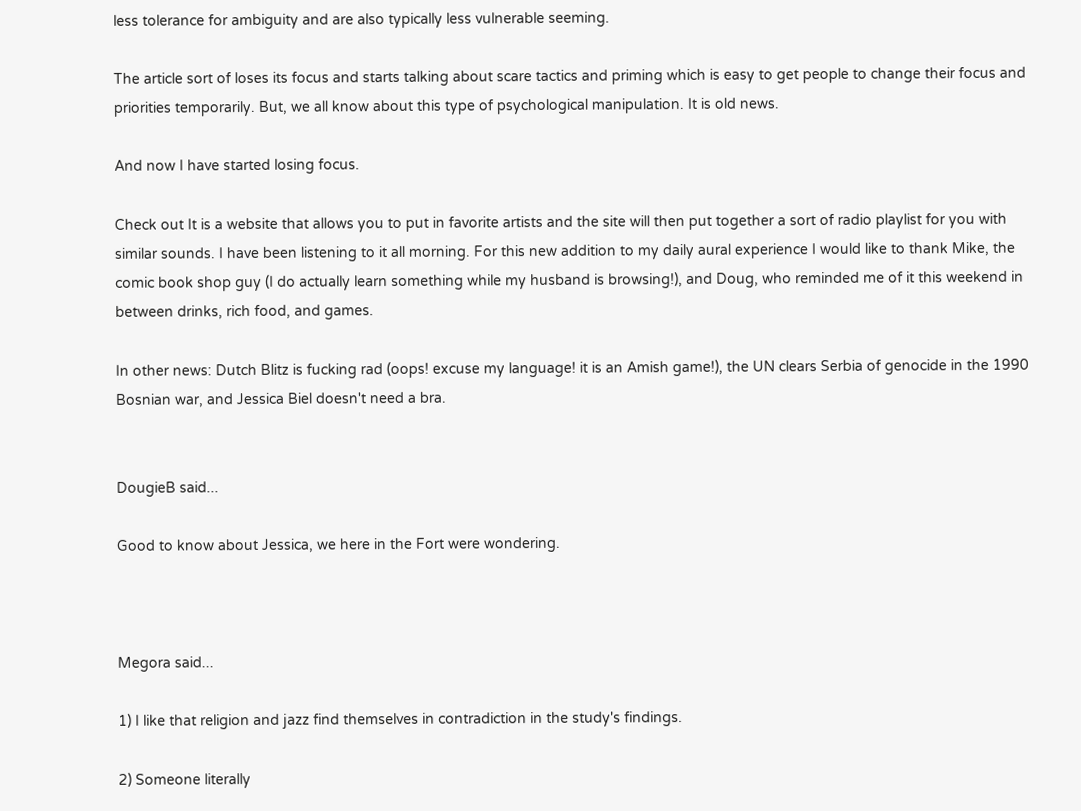less tolerance for ambiguity and are also typically less vulnerable seeming.

The article sort of loses its focus and starts talking about scare tactics and priming which is easy to get people to change their focus and priorities temporarily. But, we all know about this type of psychological manipulation. It is old news.

And now I have started losing focus.

Check out It is a website that allows you to put in favorite artists and the site will then put together a sort of radio playlist for you with similar sounds. I have been listening to it all morning. For this new addition to my daily aural experience I would like to thank Mike, the comic book shop guy (I do actually learn something while my husband is browsing!), and Doug, who reminded me of it this weekend in between drinks, rich food, and games.

In other news: Dutch Blitz is fucking rad (oops! excuse my language! it is an Amish game!), the UN clears Serbia of genocide in the 1990 Bosnian war, and Jessica Biel doesn't need a bra.


DougieB said...

Good to know about Jessica, we here in the Fort were wondering.



Megora said...

1) I like that religion and jazz find themselves in contradiction in the study's findings.

2) Someone literally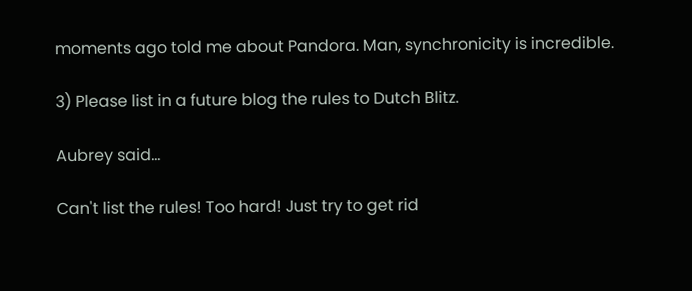moments ago told me about Pandora. Man, synchronicity is incredible.

3) Please list in a future blog the rules to Dutch Blitz.

Aubrey said...

Can't list the rules! Too hard! Just try to get rid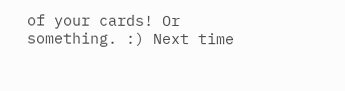of your cards! Or something. :) Next time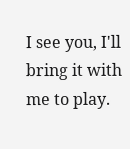I see you, I'll bring it with me to play.